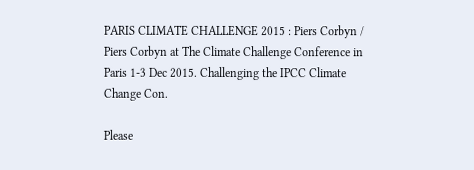PARIS CLIMATE CHALLENGE 2015 : Piers Corbyn / Piers Corbyn at The Climate Challenge Conference in Paris 1-3 Dec 2015. Challenging the IPCC Climate Change Con.

Please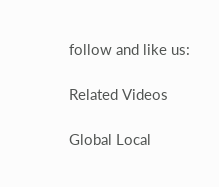follow and like us:

Related Videos

Global Local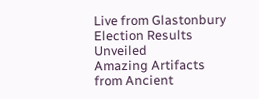Live from Glastonbury
Election Results Unveiled
Amazing Artifacts from Ancient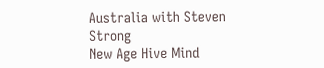Australia with Steven Strong
New Age Hive Mind